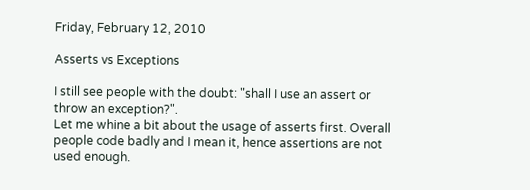Friday, February 12, 2010

Asserts vs Exceptions

I still see people with the doubt: "shall I use an assert or throw an exception?".
Let me whine a bit about the usage of asserts first. Overall people code badly and I mean it, hence assertions are not used enough.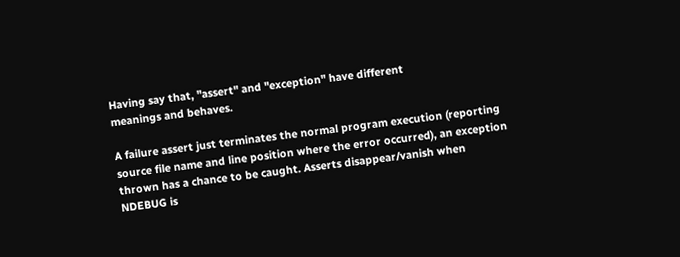Having say that, "assert" and "exception" have different
meanings and behaves.

A failure assert just terminates the normal program execution (reporting source file name and line position where the error occurred), an exception thrown has a chance to be caught. Asserts disappear/vanish when NDEBUG is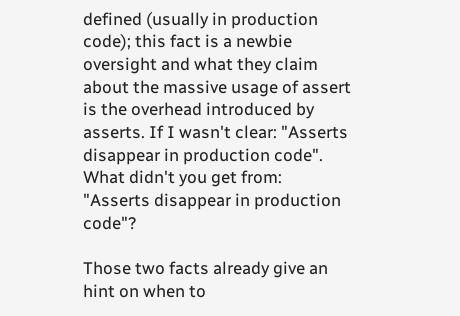defined (usually in production code); this fact is a newbie oversight and what they claim about the massive usage of assert is the overhead introduced by asserts. If I wasn't clear: "Asserts disappear in production code". What didn't you get from: "Asserts disappear in production code"?

Those two facts already give an hint on when to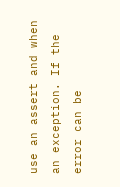use an assert and when an exception. If the error can be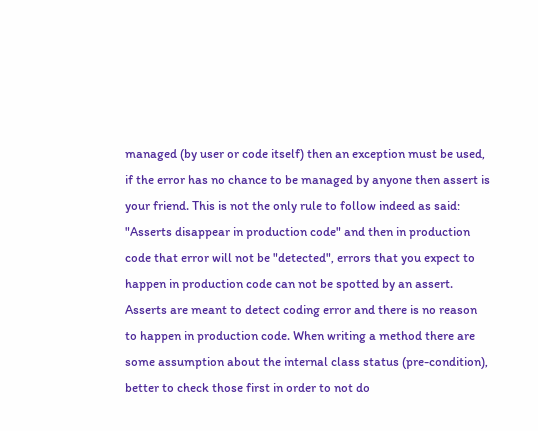managed (by user or code itself) then an exception must be used, if the error has no chance to be managed by anyone then assert is your friend. This is not the only rule to follow indeed as said: "Asserts disappear in production code" and then in production code that error will not be "detected", errors that you expect to happen in production code can not be spotted by an assert.
Asserts are meant to detect coding error and there is no reason to happen in production code. When writing a method there are some assumption about the internal class status (pre-condition), better to check those first in order to not do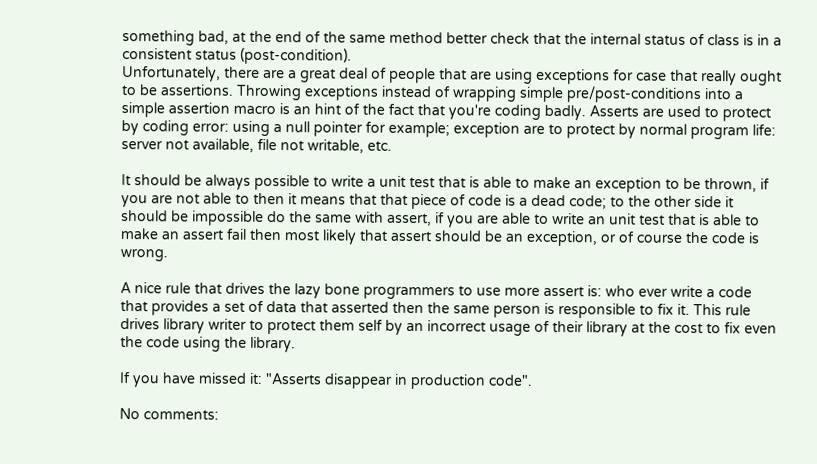something bad, at the end of the same method better check that the internal status of class is in a consistent status (post-condition).
Unfortunately, there are a great deal of people that are using exceptions for case that really ought to be assertions. Throwing exceptions instead of wrapping simple pre/post-conditions into a simple assertion macro is an hint of the fact that you're coding badly. Asserts are used to protect by coding error: using a null pointer for example; exception are to protect by normal program life: server not available, file not writable, etc.

It should be always possible to write a unit test that is able to make an exception to be thrown, if you are not able to then it means that that piece of code is a dead code; to the other side it should be impossible do the same with assert, if you are able to write an unit test that is able to make an assert fail then most likely that assert should be an exception, or of course the code is wrong.

A nice rule that drives the lazy bone programmers to use more assert is: who ever write a code that provides a set of data that asserted then the same person is responsible to fix it. This rule drives library writer to protect them self by an incorrect usage of their library at the cost to fix even the code using the library.

If you have missed it: "Asserts disappear in production code".

No comments: